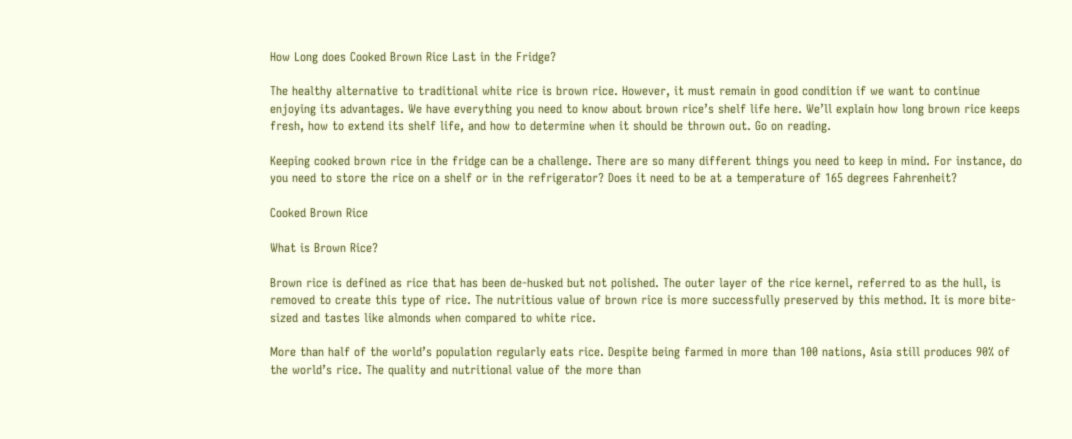How Long does Cooked Brown Rice Last in the Fridge?

The healthy alternative to traditional white rice is brown rice. However, it must remain in good condition if we want to continue enjoying its advantages. We have everything you need to know about brown rice’s shelf life here. We’ll explain how long brown rice keeps fresh, how to extend its shelf life, and how to determine when it should be thrown out. Go on reading.

Keeping cooked brown rice in the fridge can be a challenge. There are so many different things you need to keep in mind. For instance, do you need to store the rice on a shelf or in the refrigerator? Does it need to be at a temperature of 165 degrees Fahrenheit?

Cooked Brown Rice

What is Brown Rice?

Brown rice is defined as rice that has been de-husked but not polished. The outer layer of the rice kernel, referred to as the hull, is removed to create this type of rice. The nutritious value of brown rice is more successfully preserved by this method. It is more bite-sized and tastes like almonds when compared to white rice.

More than half of the world’s population regularly eats rice. Despite being farmed in more than 100 nations, Asia still produces 90% of the world’s rice. The quality and nutritional value of the more than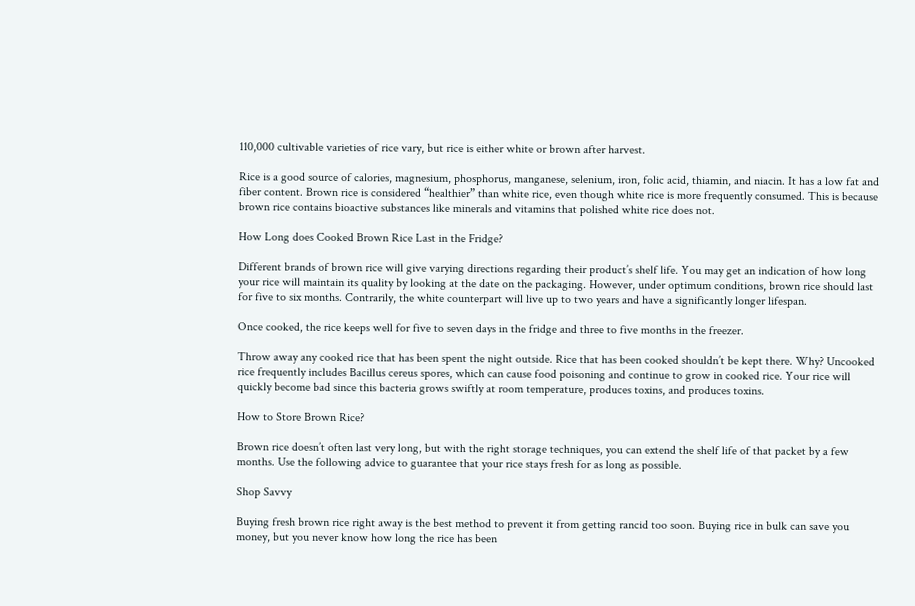110,000 cultivable varieties of rice vary, but rice is either white or brown after harvest.

Rice is a good source of calories, magnesium, phosphorus, manganese, selenium, iron, folic acid, thiamin, and niacin. It has a low fat and fiber content. Brown rice is considered “healthier” than white rice, even though white rice is more frequently consumed. This is because brown rice contains bioactive substances like minerals and vitamins that polished white rice does not.

How Long does Cooked Brown Rice Last in the Fridge?

Different brands of brown rice will give varying directions regarding their product’s shelf life. You may get an indication of how long your rice will maintain its quality by looking at the date on the packaging. However, under optimum conditions, brown rice should last for five to six months. Contrarily, the white counterpart will live up to two years and have a significantly longer lifespan.

Once cooked, the rice keeps well for five to seven days in the fridge and three to five months in the freezer.

Throw away any cooked rice that has been spent the night outside. Rice that has been cooked shouldn’t be kept there. Why? Uncooked rice frequently includes Bacillus cereus spores, which can cause food poisoning and continue to grow in cooked rice. Your rice will quickly become bad since this bacteria grows swiftly at room temperature, produces toxins, and produces toxins.

How to Store Brown Rice?

Brown rice doesn’t often last very long, but with the right storage techniques, you can extend the shelf life of that packet by a few months. Use the following advice to guarantee that your rice stays fresh for as long as possible.

Shop Savvy

Buying fresh brown rice right away is the best method to prevent it from getting rancid too soon. Buying rice in bulk can save you money, but you never know how long the rice has been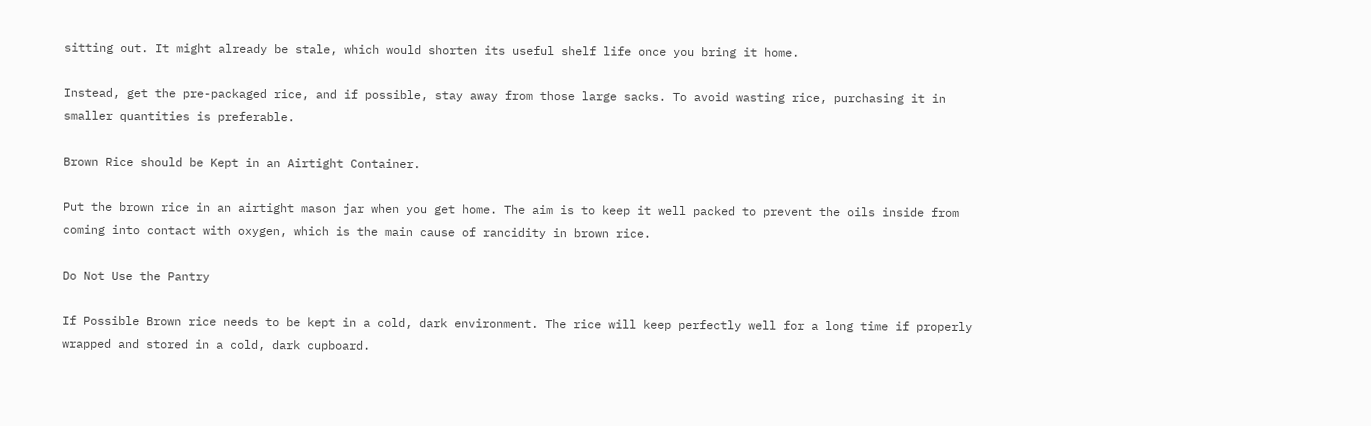sitting out. It might already be stale, which would shorten its useful shelf life once you bring it home.

Instead, get the pre-packaged rice, and if possible, stay away from those large sacks. To avoid wasting rice, purchasing it in smaller quantities is preferable.

Brown Rice should be Kept in an Airtight Container.

Put the brown rice in an airtight mason jar when you get home. The aim is to keep it well packed to prevent the oils inside from coming into contact with oxygen, which is the main cause of rancidity in brown rice.

Do Not Use the Pantry

If Possible Brown rice needs to be kept in a cold, dark environment. The rice will keep perfectly well for a long time if properly wrapped and stored in a cold, dark cupboard.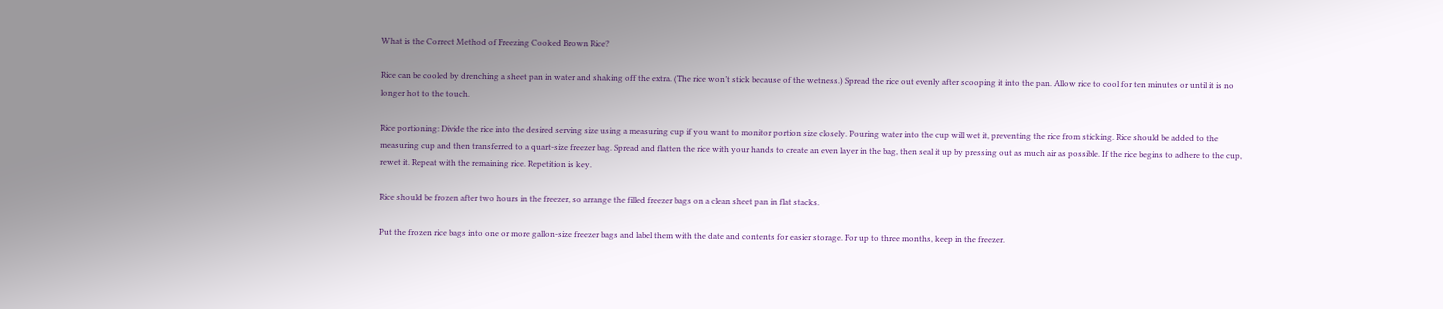What is the Correct Method of Freezing Cooked Brown Rice?

Rice can be cooled by drenching a sheet pan in water and shaking off the extra. (The rice won’t stick because of the wetness.) Spread the rice out evenly after scooping it into the pan. Allow rice to cool for ten minutes or until it is no longer hot to the touch.

Rice portioning: Divide the rice into the desired serving size using a measuring cup if you want to monitor portion size closely. Pouring water into the cup will wet it, preventing the rice from sticking. Rice should be added to the measuring cup and then transferred to a quart-size freezer bag. Spread and flatten the rice with your hands to create an even layer in the bag, then seal it up by pressing out as much air as possible. If the rice begins to adhere to the cup, rewet it. Repeat with the remaining rice. Repetition is key.

Rice should be frozen after two hours in the freezer, so arrange the filled freezer bags on a clean sheet pan in flat stacks.

Put the frozen rice bags into one or more gallon-size freezer bags and label them with the date and contents for easier storage. For up to three months, keep in the freezer.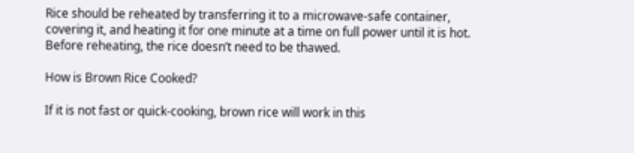Rice should be reheated by transferring it to a microwave-safe container, covering it, and heating it for one minute at a time on full power until it is hot. Before reheating, the rice doesn’t need to be thawed.

How is Brown Rice Cooked?

If it is not fast or quick-cooking, brown rice will work in this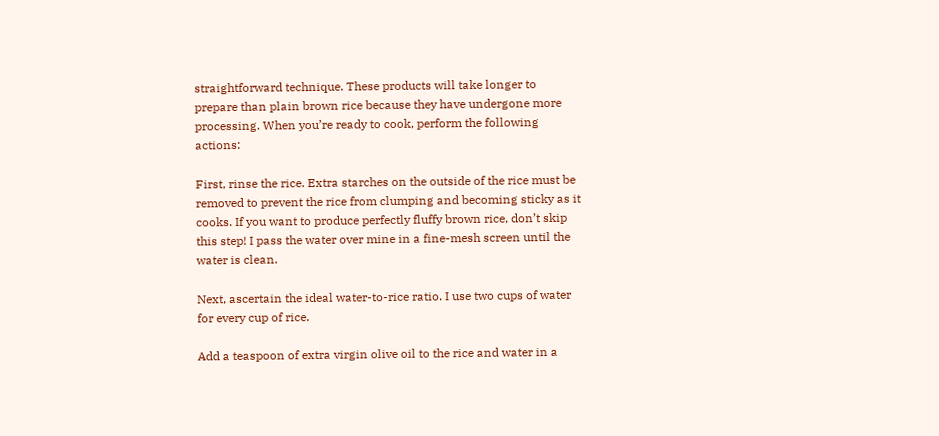straightforward technique. These products will take longer to prepare than plain brown rice because they have undergone more processing. When you’re ready to cook, perform the following actions:

First, rinse the rice. Extra starches on the outside of the rice must be removed to prevent the rice from clumping and becoming sticky as it cooks. If you want to produce perfectly fluffy brown rice, don’t skip this step! I pass the water over mine in a fine-mesh screen until the water is clean.

Next, ascertain the ideal water-to-rice ratio. I use two cups of water for every cup of rice.

Add a teaspoon of extra virgin olive oil to the rice and water in a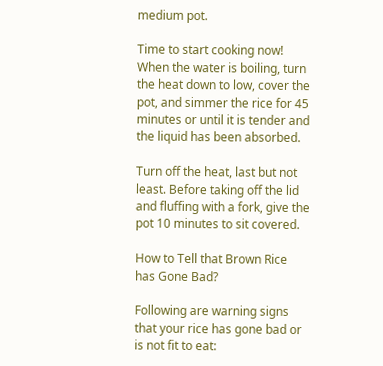medium pot.

Time to start cooking now! When the water is boiling, turn the heat down to low, cover the pot, and simmer the rice for 45 minutes or until it is tender and the liquid has been absorbed.

Turn off the heat, last but not least. Before taking off the lid and fluffing with a fork, give the pot 10 minutes to sit covered.

How to Tell that Brown Rice has Gone Bad?

Following are warning signs that your rice has gone bad or is not fit to eat: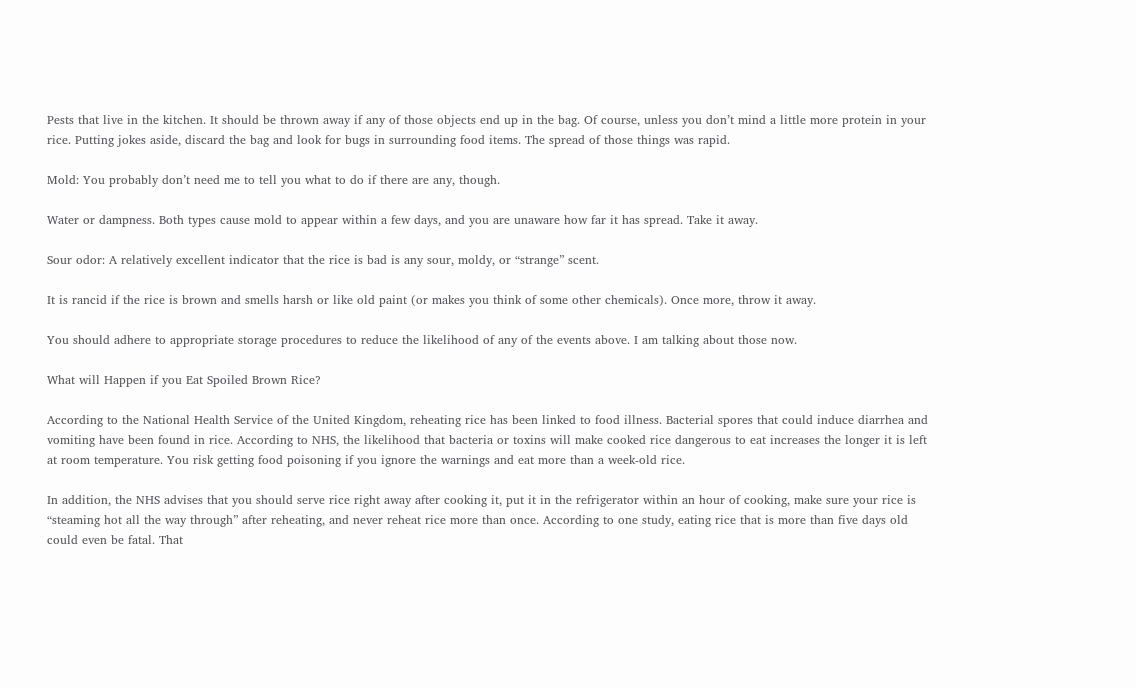Pests that live in the kitchen. It should be thrown away if any of those objects end up in the bag. Of course, unless you don’t mind a little more protein in your rice. Putting jokes aside, discard the bag and look for bugs in surrounding food items. The spread of those things was rapid.

Mold: You probably don’t need me to tell you what to do if there are any, though.

Water or dampness. Both types cause mold to appear within a few days, and you are unaware how far it has spread. Take it away.

Sour odor: A relatively excellent indicator that the rice is bad is any sour, moldy, or “strange” scent.

It is rancid if the rice is brown and smells harsh or like old paint (or makes you think of some other chemicals). Once more, throw it away.

You should adhere to appropriate storage procedures to reduce the likelihood of any of the events above. I am talking about those now.

What will Happen if you Eat Spoiled Brown Rice?

According to the National Health Service of the United Kingdom, reheating rice has been linked to food illness. Bacterial spores that could induce diarrhea and vomiting have been found in rice. According to NHS, the likelihood that bacteria or toxins will make cooked rice dangerous to eat increases the longer it is left at room temperature. You risk getting food poisoning if you ignore the warnings and eat more than a week-old rice.

In addition, the NHS advises that you should serve rice right away after cooking it, put it in the refrigerator within an hour of cooking, make sure your rice is “steaming hot all the way through” after reheating, and never reheat rice more than once. According to one study, eating rice that is more than five days old could even be fatal. That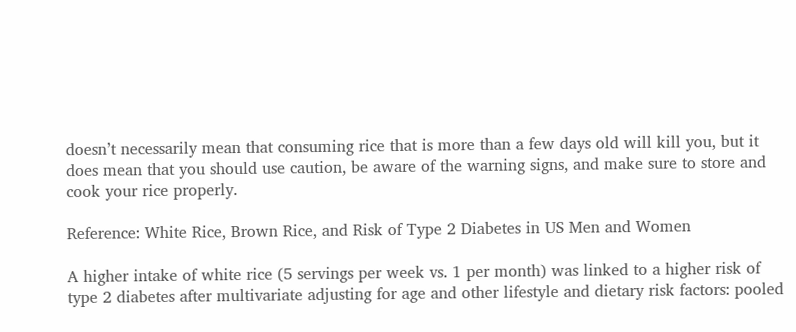doesn’t necessarily mean that consuming rice that is more than a few days old will kill you, but it does mean that you should use caution, be aware of the warning signs, and make sure to store and cook your rice properly.

Reference: White Rice, Brown Rice, and Risk of Type 2 Diabetes in US Men and Women

A higher intake of white rice (5 servings per week vs. 1 per month) was linked to a higher risk of type 2 diabetes after multivariate adjusting for age and other lifestyle and dietary risk factors: pooled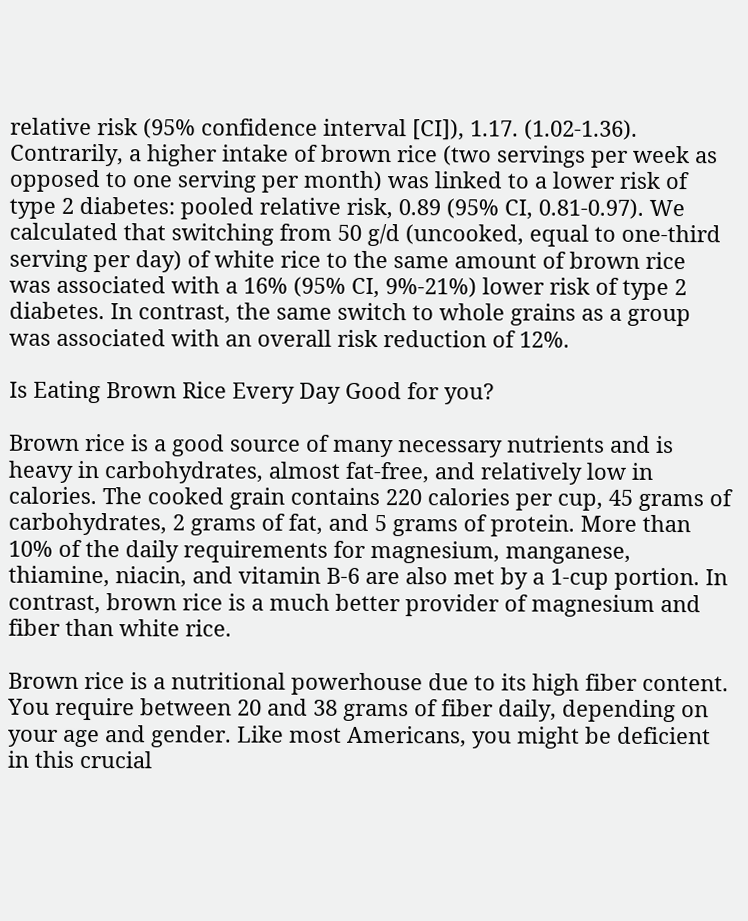relative risk (95% confidence interval [CI]), 1.17. (1.02-1.36). Contrarily, a higher intake of brown rice (two servings per week as opposed to one serving per month) was linked to a lower risk of type 2 diabetes: pooled relative risk, 0.89 (95% CI, 0.81-0.97). We calculated that switching from 50 g/d (uncooked, equal to one-third serving per day) of white rice to the same amount of brown rice was associated with a 16% (95% CI, 9%-21%) lower risk of type 2 diabetes. In contrast, the same switch to whole grains as a group was associated with an overall risk reduction of 12%.

Is Eating Brown Rice Every Day Good for you?

Brown rice is a good source of many necessary nutrients and is heavy in carbohydrates, almost fat-free, and relatively low in calories. The cooked grain contains 220 calories per cup, 45 grams of carbohydrates, 2 grams of fat, and 5 grams of protein. More than 10% of the daily requirements for magnesium, manganese, thiamine, niacin, and vitamin B-6 are also met by a 1-cup portion. In contrast, brown rice is a much better provider of magnesium and fiber than white rice.

Brown rice is a nutritional powerhouse due to its high fiber content. You require between 20 and 38 grams of fiber daily, depending on your age and gender. Like most Americans, you might be deficient in this crucial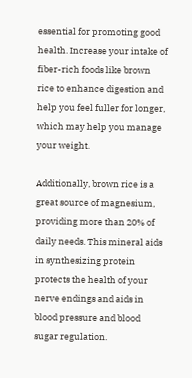essential for promoting good health. Increase your intake of fiber-rich foods like brown rice to enhance digestion and help you feel fuller for longer, which may help you manage your weight.

Additionally, brown rice is a great source of magnesium, providing more than 20% of daily needs. This mineral aids in synthesizing protein protects the health of your nerve endings and aids in blood pressure and blood sugar regulation.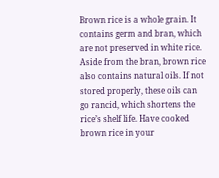Brown rice is a whole grain. It contains germ and bran, which are not preserved in white rice. Aside from the bran, brown rice also contains natural oils. If not stored properly, these oils can go rancid, which shortens the rice’s shelf life. Have cooked brown rice in your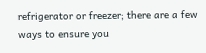refrigerator or freezer; there are a few ways to ensure you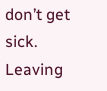don’t get sick. Leaving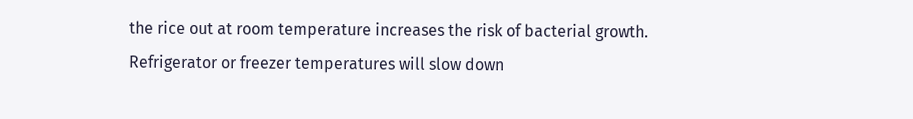the rice out at room temperature increases the risk of bacterial growth. Refrigerator or freezer temperatures will slow down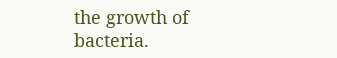the growth of bacteria.